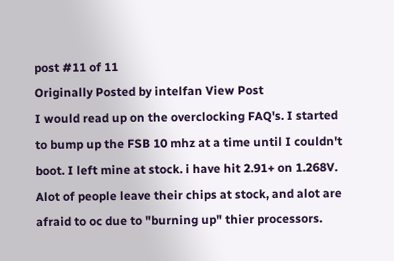post #11 of 11
Originally Posted by intelfan View Post
I would read up on the overclocking FAQ's. I started to bump up the FSB 10 mhz at a time until I couldn't boot. I left mine at stock. i have hit 2.91+ on 1.268V.
Alot of people leave their chips at stock, and alot are afraid to oc due to "burning up" thier processors.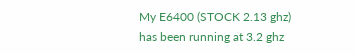My E6400 (STOCK 2.13 ghz) has been running at 3.2 ghz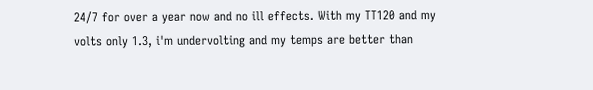24/7 for over a year now and no ill effects. With my TT120 and my volts only 1.3, i'm undervolting and my temps are better than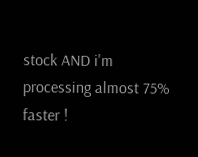stock AND i'm processing almost 75% faster !